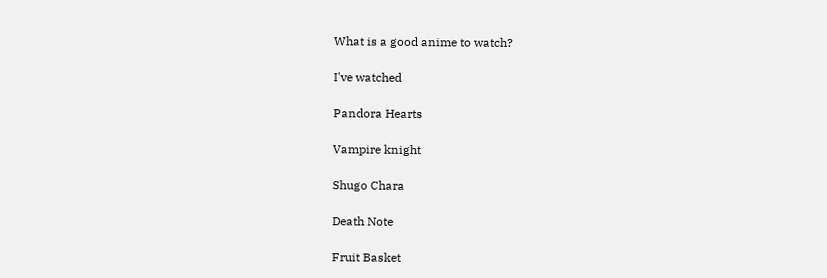What is a good anime to watch?

I've watched

Pandora Hearts

Vampire knight

Shugo Chara

Death Note

Fruit Basket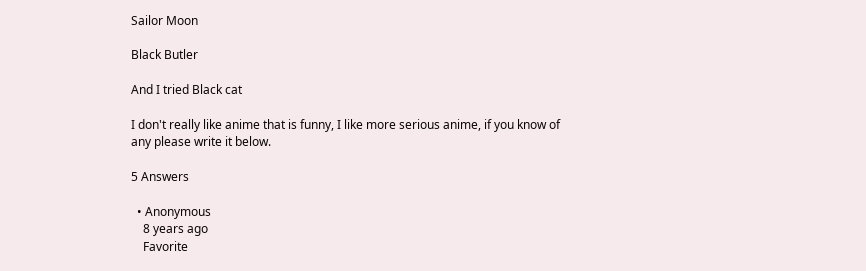Sailor Moon

Black Butler

And I tried Black cat

I don't really like anime that is funny, I like more serious anime, if you know of any please write it below.

5 Answers

  • Anonymous
    8 years ago
    Favorite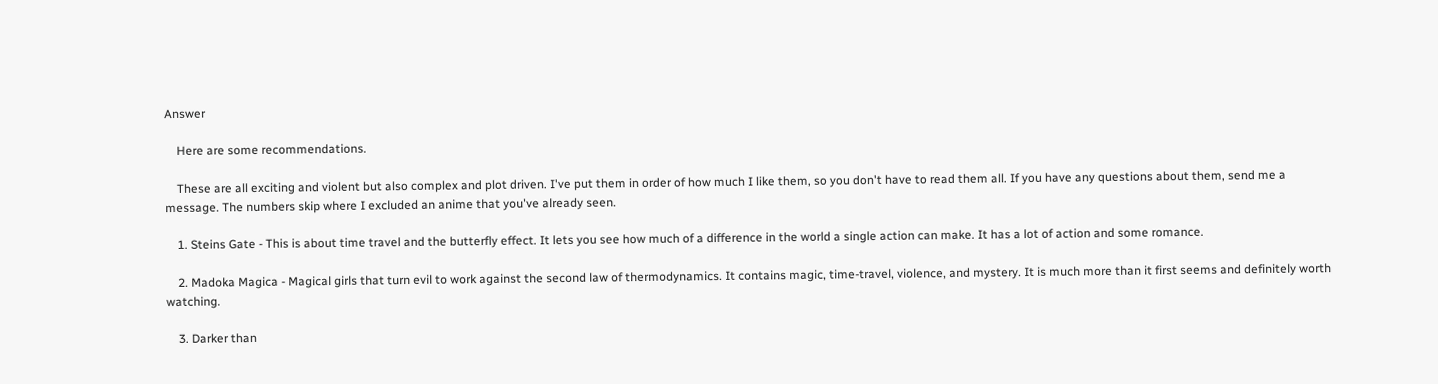Answer

    Here are some recommendations.

    These are all exciting and violent but also complex and plot driven. I've put them in order of how much I like them, so you don't have to read them all. If you have any questions about them, send me a message. The numbers skip where I excluded an anime that you've already seen.

    1. Steins Gate - This is about time travel and the butterfly effect. It lets you see how much of a difference in the world a single action can make. It has a lot of action and some romance.

    2. Madoka Magica - Magical girls that turn evil to work against the second law of thermodynamics. It contains magic, time-travel, violence, and mystery. It is much more than it first seems and definitely worth watching.

    3. Darker than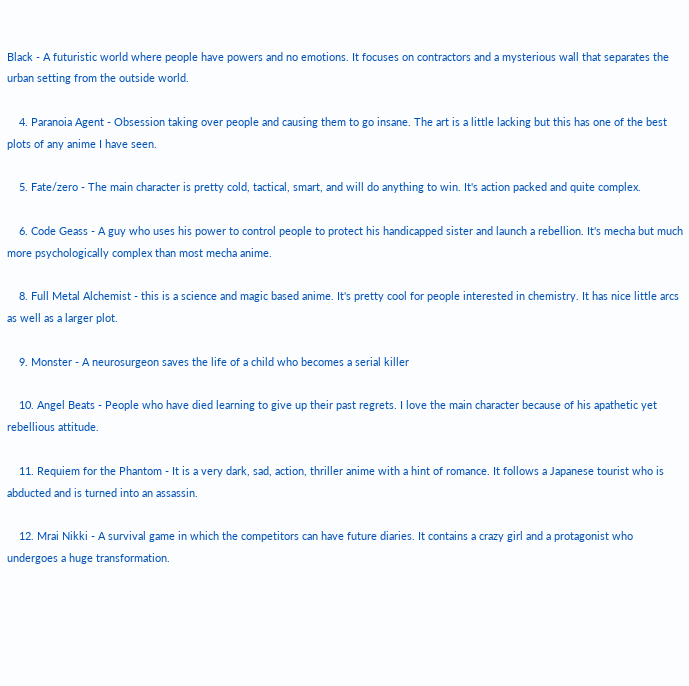Black - A futuristic world where people have powers and no emotions. It focuses on contractors and a mysterious wall that separates the urban setting from the outside world.

    4. Paranoia Agent - Obsession taking over people and causing them to go insane. The art is a little lacking but this has one of the best plots of any anime I have seen.

    5. Fate/zero - The main character is pretty cold, tactical, smart, and will do anything to win. It's action packed and quite complex.

    6. Code Geass - A guy who uses his power to control people to protect his handicapped sister and launch a rebellion. It's mecha but much more psychologically complex than most mecha anime.

    8. Full Metal Alchemist - this is a science and magic based anime. It's pretty cool for people interested in chemistry. It has nice little arcs as well as a larger plot.

    9. Monster - A neurosurgeon saves the life of a child who becomes a serial killer

    10. Angel Beats - People who have died learning to give up their past regrets. I love the main character because of his apathetic yet rebellious attitude.

    11. Requiem for the Phantom - It is a very dark, sad, action, thriller anime with a hint of romance. It follows a Japanese tourist who is abducted and is turned into an assassin.

    12. Mrai Nikki - A survival game in which the competitors can have future diaries. It contains a crazy girl and a protagonist who undergoes a huge transformation.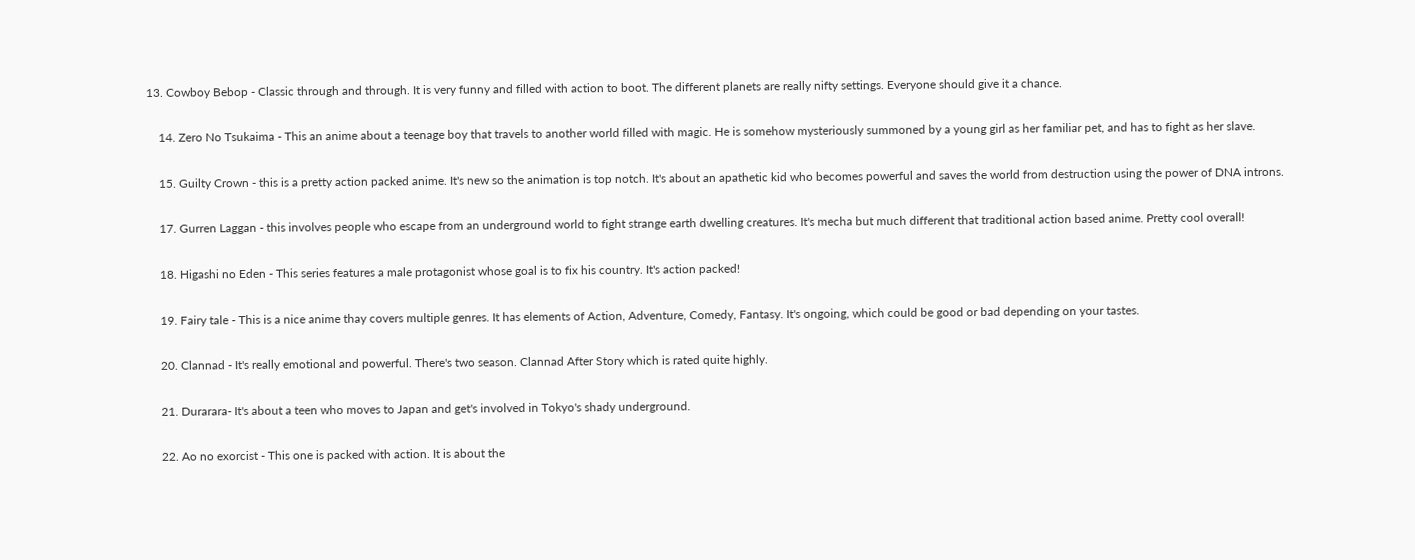13. Cowboy Bebop - Classic through and through. It is very funny and filled with action to boot. The different planets are really nifty settings. Everyone should give it a chance.

    14. Zero No Tsukaima - This an anime about a teenage boy that travels to another world filled with magic. He is somehow mysteriously summoned by a young girl as her familiar pet, and has to fight as her slave.

    15. Guilty Crown - this is a pretty action packed anime. It's new so the animation is top notch. It's about an apathetic kid who becomes powerful and saves the world from destruction using the power of DNA introns.

    17. Gurren Laggan - this involves people who escape from an underground world to fight strange earth dwelling creatures. It's mecha but much different that traditional action based anime. Pretty cool overall!

    18. Higashi no Eden - This series features a male protagonist whose goal is to fix his country. It's action packed!

    19. Fairy tale - This is a nice anime thay covers multiple genres. It has elements of Action, Adventure, Comedy, Fantasy. It's ongoing, which could be good or bad depending on your tastes.

    20. Clannad - It's really emotional and powerful. There's two season. Clannad After Story which is rated quite highly.

    21. Durarara- It's about a teen who moves to Japan and get's involved in Tokyo's shady underground.

    22. Ao no exorcist - This one is packed with action. It is about the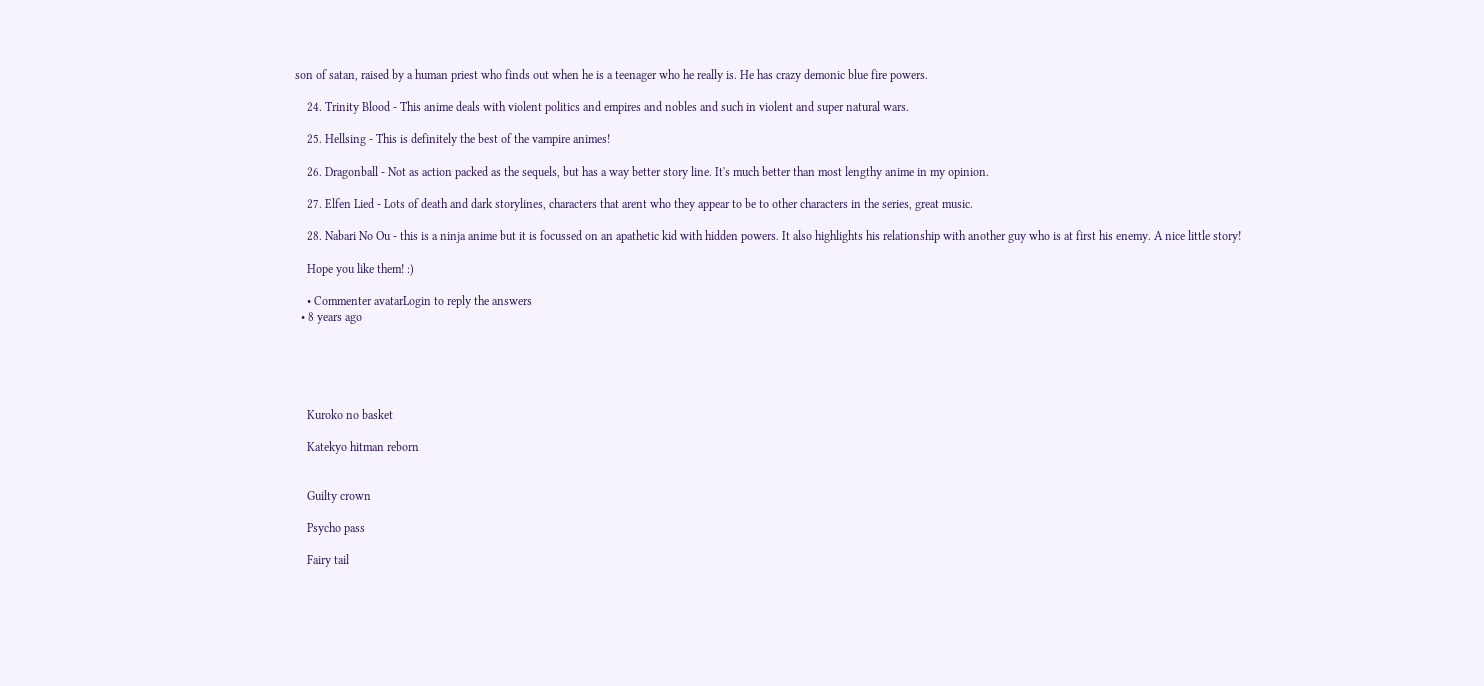son of satan, raised by a human priest who finds out when he is a teenager who he really is. He has crazy demonic blue fire powers.

    24. Trinity Blood - This anime deals with violent politics and empires and nobles and such in violent and super natural wars.

    25. Hellsing - This is definitely the best of the vampire animes!

    26. Dragonball - Not as action packed as the sequels, but has a way better story line. It's much better than most lengthy anime in my opinion.

    27. Elfen Lied - Lots of death and dark storylines, characters that arent who they appear to be to other characters in the series, great music.

    28. Nabari No Ou - this is a ninja anime but it is focussed on an apathetic kid with hidden powers. It also highlights his relationship with another guy who is at first his enemy. A nice little story!

    Hope you like them! :)

    • Commenter avatarLogin to reply the answers
  • 8 years ago





    Kuroko no basket

    Katekyo hitman reborn


    Guilty crown

    Psycho pass

    Fairy tail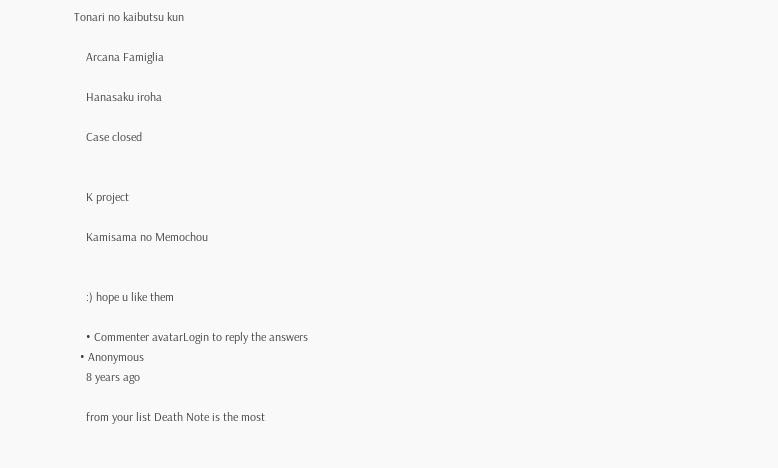Tonari no kaibutsu kun

    Arcana Famiglia

    Hanasaku iroha

    Case closed


    K project

    Kamisama no Memochou


    :) hope u like them

    • Commenter avatarLogin to reply the answers
  • Anonymous
    8 years ago

    from your list Death Note is the most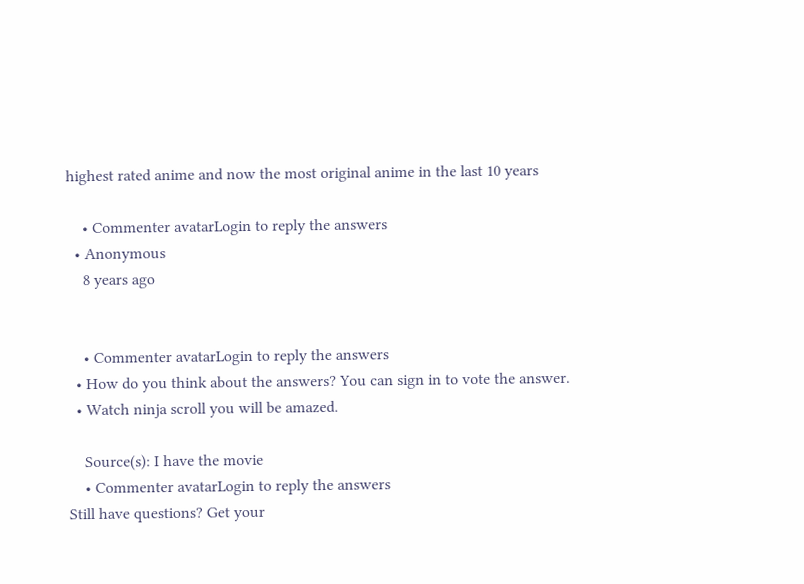highest rated anime and now the most original anime in the last 10 years

    • Commenter avatarLogin to reply the answers
  • Anonymous
    8 years ago


    • Commenter avatarLogin to reply the answers
  • How do you think about the answers? You can sign in to vote the answer.
  • Watch ninja scroll you will be amazed.

    Source(s): I have the movie
    • Commenter avatarLogin to reply the answers
Still have questions? Get your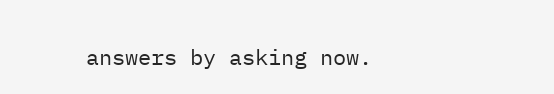answers by asking now.